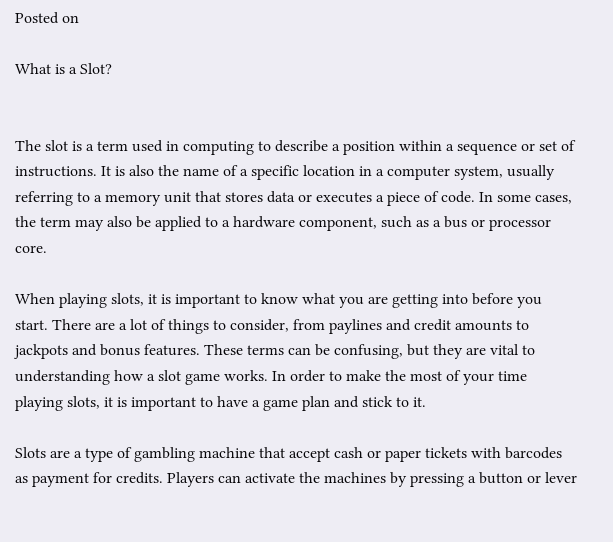Posted on

What is a Slot?


The slot is a term used in computing to describe a position within a sequence or set of instructions. It is also the name of a specific location in a computer system, usually referring to a memory unit that stores data or executes a piece of code. In some cases, the term may also be applied to a hardware component, such as a bus or processor core.

When playing slots, it is important to know what you are getting into before you start. There are a lot of things to consider, from paylines and credit amounts to jackpots and bonus features. These terms can be confusing, but they are vital to understanding how a slot game works. In order to make the most of your time playing slots, it is important to have a game plan and stick to it.

Slots are a type of gambling machine that accept cash or paper tickets with barcodes as payment for credits. Players can activate the machines by pressing a button or lever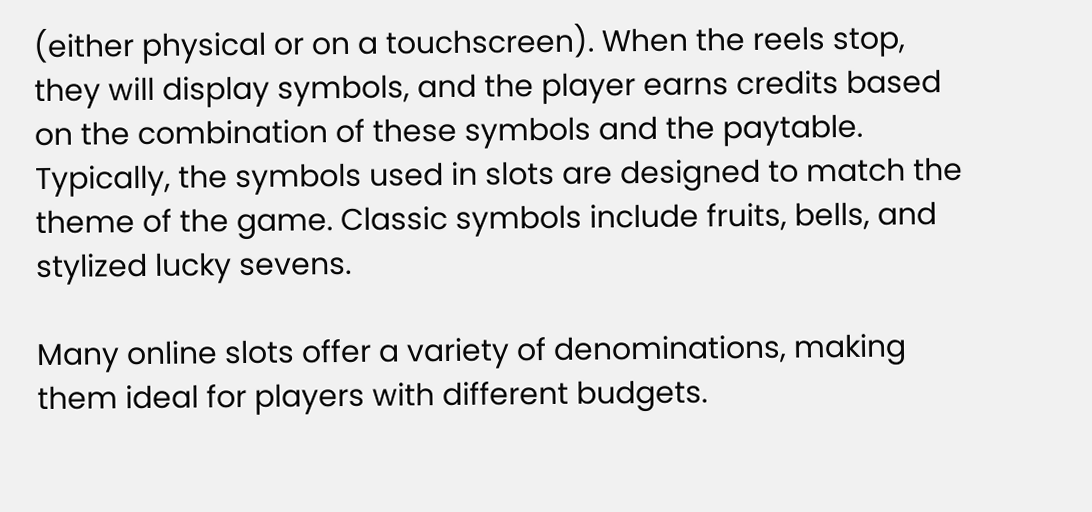(either physical or on a touchscreen). When the reels stop, they will display symbols, and the player earns credits based on the combination of these symbols and the paytable. Typically, the symbols used in slots are designed to match the theme of the game. Classic symbols include fruits, bells, and stylized lucky sevens.

Many online slots offer a variety of denominations, making them ideal for players with different budgets.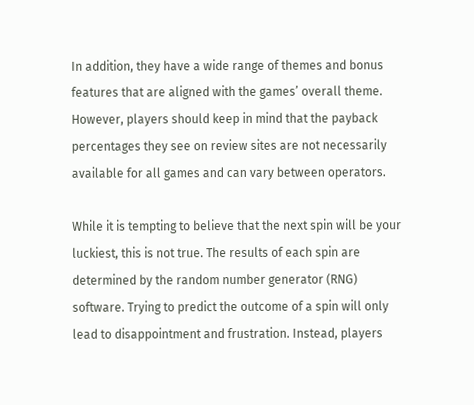In addition, they have a wide range of themes and bonus features that are aligned with the games’ overall theme. However, players should keep in mind that the payback percentages they see on review sites are not necessarily available for all games and can vary between operators.

While it is tempting to believe that the next spin will be your luckiest, this is not true. The results of each spin are determined by the random number generator (RNG) software. Trying to predict the outcome of a spin will only lead to disappointment and frustration. Instead, players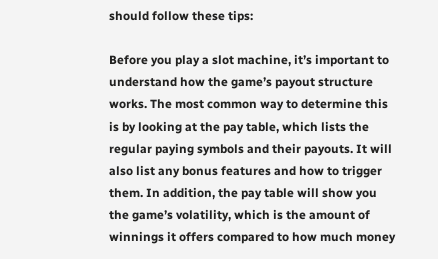should follow these tips:

Before you play a slot machine, it’s important to understand how the game’s payout structure works. The most common way to determine this is by looking at the pay table, which lists the regular paying symbols and their payouts. It will also list any bonus features and how to trigger them. In addition, the pay table will show you the game’s volatility, which is the amount of winnings it offers compared to how much money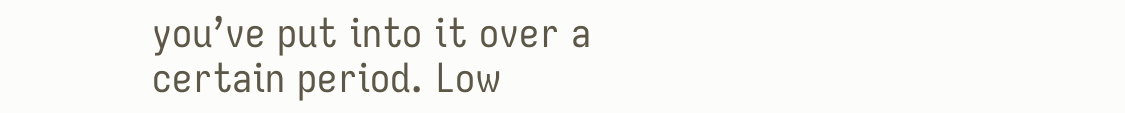you’ve put into it over a certain period. Low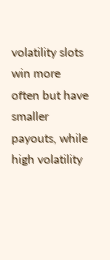volatility slots win more often but have smaller payouts, while high volatility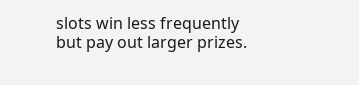slots win less frequently but pay out larger prizes.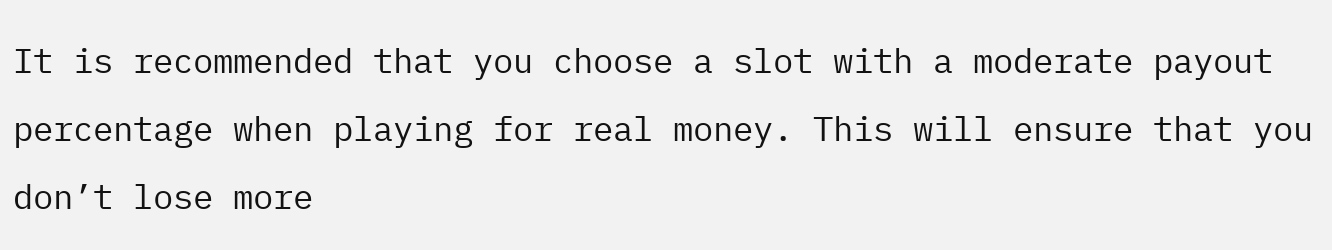It is recommended that you choose a slot with a moderate payout percentage when playing for real money. This will ensure that you don’t lose more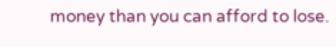money than you can afford to lose.